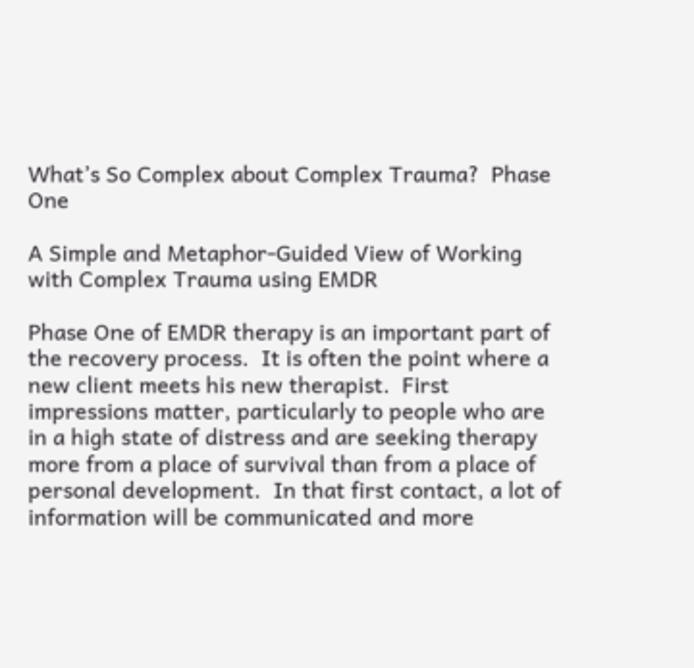What’s So Complex about Complex Trauma?  Phase One

A Simple and Metaphor-Guided View of Working with Complex Trauma using EMDR

Phase One of EMDR therapy is an important part of the recovery process.  It is often the point where a new client meets his new therapist.  First impressions matter, particularly to people who are in a high state of distress and are seeking therapy more from a place of survival than from a place of personal development.  In that first contact, a lot of information will be communicated and more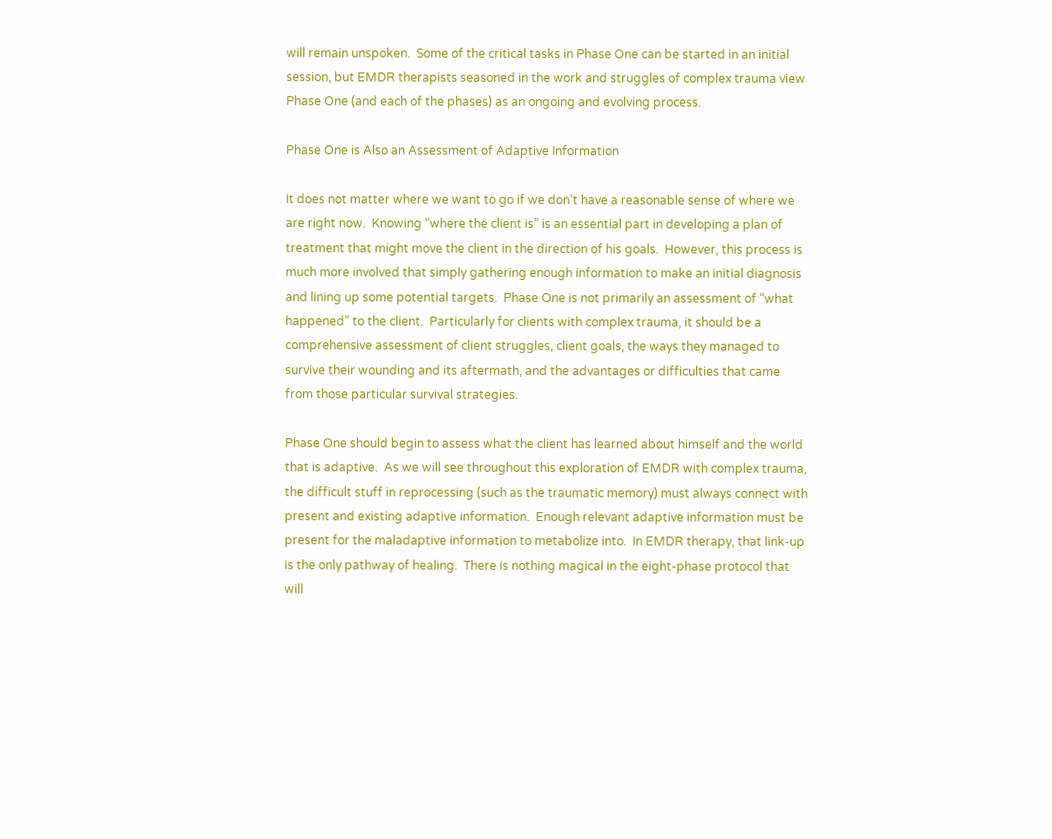will remain unspoken.  Some of the critical tasks in Phase One can be started in an initial session, but EMDR therapists seasoned in the work and struggles of complex trauma view Phase One (and each of the phases) as an ongoing and evolving process.

Phase One is Also an Assessment of Adaptive Information

It does not matter where we want to go if we don’t have a reasonable sense of where we are right now.  Knowing “where the client is” is an essential part in developing a plan of treatment that might move the client in the direction of his goals.  However, this process is much more involved that simply gathering enough information to make an initial diagnosis and lining up some potential targets.  Phase One is not primarily an assessment of “what happened” to the client.  Particularly for clients with complex trauma, it should be a comprehensive assessment of client struggles, client goals, the ways they managed to survive their wounding and its aftermath, and the advantages or difficulties that came from those particular survival strategies.

Phase One should begin to assess what the client has learned about himself and the world that is adaptive.  As we will see throughout this exploration of EMDR with complex trauma, the difficult stuff in reprocessing (such as the traumatic memory) must always connect with present and existing adaptive information.  Enough relevant adaptive information must be present for the maladaptive information to metabolize into.  In EMDR therapy, that link-up is the only pathway of healing.  There is nothing magical in the eight-phase protocol that will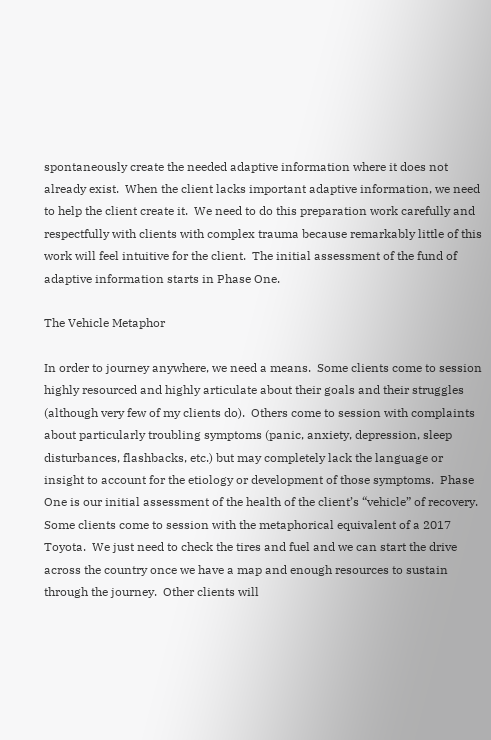spontaneously create the needed adaptive information where it does not already exist.  When the client lacks important adaptive information, we need to help the client create it.  We need to do this preparation work carefully and respectfully with clients with complex trauma because remarkably little of this work will feel intuitive for the client.  The initial assessment of the fund of adaptive information starts in Phase One.

The Vehicle Metaphor

In order to journey anywhere, we need a means.  Some clients come to session highly resourced and highly articulate about their goals and their struggles (although very few of my clients do).  Others come to session with complaints about particularly troubling symptoms (panic, anxiety, depression, sleep disturbances, flashbacks, etc.) but may completely lack the language or insight to account for the etiology or development of those symptoms.  Phase One is our initial assessment of the health of the client’s “vehicle” of recovery.  Some clients come to session with the metaphorical equivalent of a 2017 Toyota.  We just need to check the tires and fuel and we can start the drive across the country once we have a map and enough resources to sustain through the journey.  Other clients will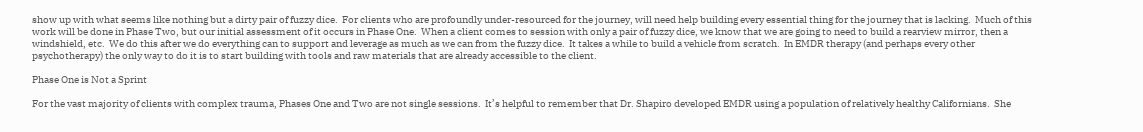show up with what seems like nothing but a dirty pair of fuzzy dice.  For clients who are profoundly under-resourced for the journey, will need help building every essential thing for the journey that is lacking.  Much of this work will be done in Phase Two, but our initial assessment of it occurs in Phase One.  When a client comes to session with only a pair of fuzzy dice, we know that we are going to need to build a rearview mirror, then a windshield, etc.  We do this after we do everything can to support and leverage as much as we can from the fuzzy dice.  It takes a while to build a vehicle from scratch.  In EMDR therapy (and perhaps every other psychotherapy) the only way to do it is to start building with tools and raw materials that are already accessible to the client.

Phase One is Not a Sprint

For the vast majority of clients with complex trauma, Phases One and Two are not single sessions.  It’s helpful to remember that Dr. Shapiro developed EMDR using a population of relatively healthy Californians.  She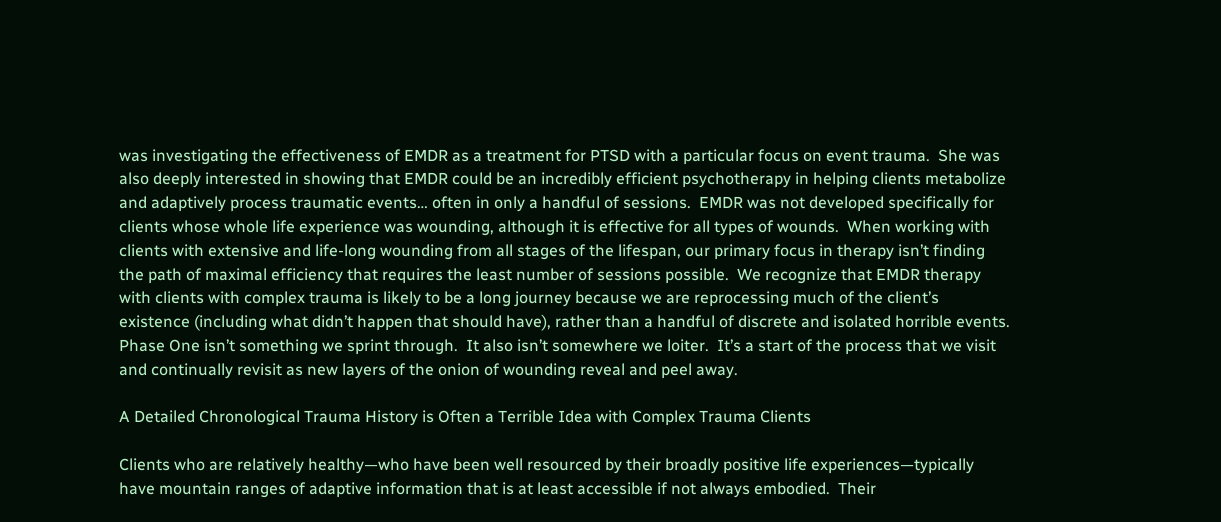was investigating the effectiveness of EMDR as a treatment for PTSD with a particular focus on event trauma.  She was also deeply interested in showing that EMDR could be an incredibly efficient psychotherapy in helping clients metabolize and adaptively process traumatic events… often in only a handful of sessions.  EMDR was not developed specifically for clients whose whole life experience was wounding, although it is effective for all types of wounds.  When working with clients with extensive and life-long wounding from all stages of the lifespan, our primary focus in therapy isn’t finding the path of maximal efficiency that requires the least number of sessions possible.  We recognize that EMDR therapy with clients with complex trauma is likely to be a long journey because we are reprocessing much of the client’s existence (including what didn’t happen that should have), rather than a handful of discrete and isolated horrible events.  Phase One isn’t something we sprint through.  It also isn’t somewhere we loiter.  It’s a start of the process that we visit and continually revisit as new layers of the onion of wounding reveal and peel away.

A Detailed Chronological Trauma History is Often a Terrible Idea with Complex Trauma Clients

Clients who are relatively healthy—who have been well resourced by their broadly positive life experiences—typically have mountain ranges of adaptive information that is at least accessible if not always embodied.  Their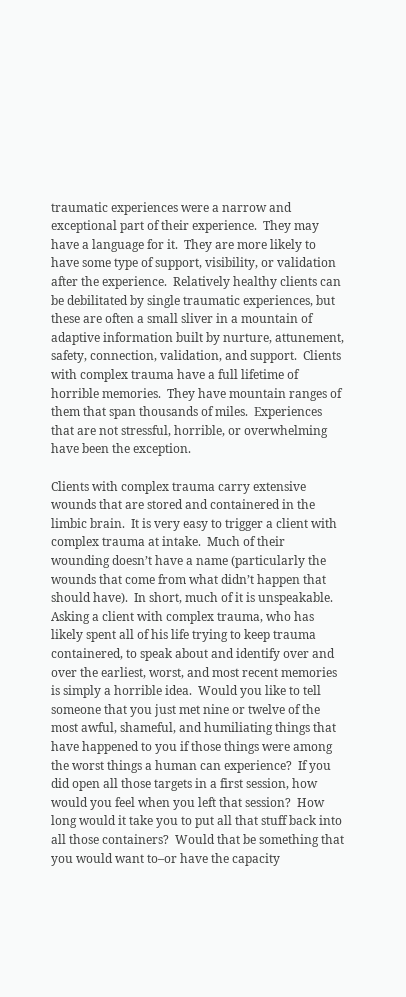traumatic experiences were a narrow and exceptional part of their experience.  They may have a language for it.  They are more likely to have some type of support, visibility, or validation after the experience.  Relatively healthy clients can be debilitated by single traumatic experiences, but these are often a small sliver in a mountain of adaptive information built by nurture, attunement, safety, connection, validation, and support.  Clients with complex trauma have a full lifetime of horrible memories.  They have mountain ranges of them that span thousands of miles.  Experiences that are not stressful, horrible, or overwhelming have been the exception.

Clients with complex trauma carry extensive wounds that are stored and containered in the limbic brain.  It is very easy to trigger a client with complex trauma at intake.  Much of their wounding doesn’t have a name (particularly the wounds that come from what didn’t happen that should have).  In short, much of it is unspeakable.  Asking a client with complex trauma, who has likely spent all of his life trying to keep trauma containered, to speak about and identify over and over the earliest, worst, and most recent memories is simply a horrible idea.  Would you like to tell someone that you just met nine or twelve of the most awful, shameful, and humiliating things that have happened to you if those things were among the worst things a human can experience?  If you did open all those targets in a first session, how would you feel when you left that session?  How long would it take you to put all that stuff back into all those containers?  Would that be something that you would want to–or have the capacity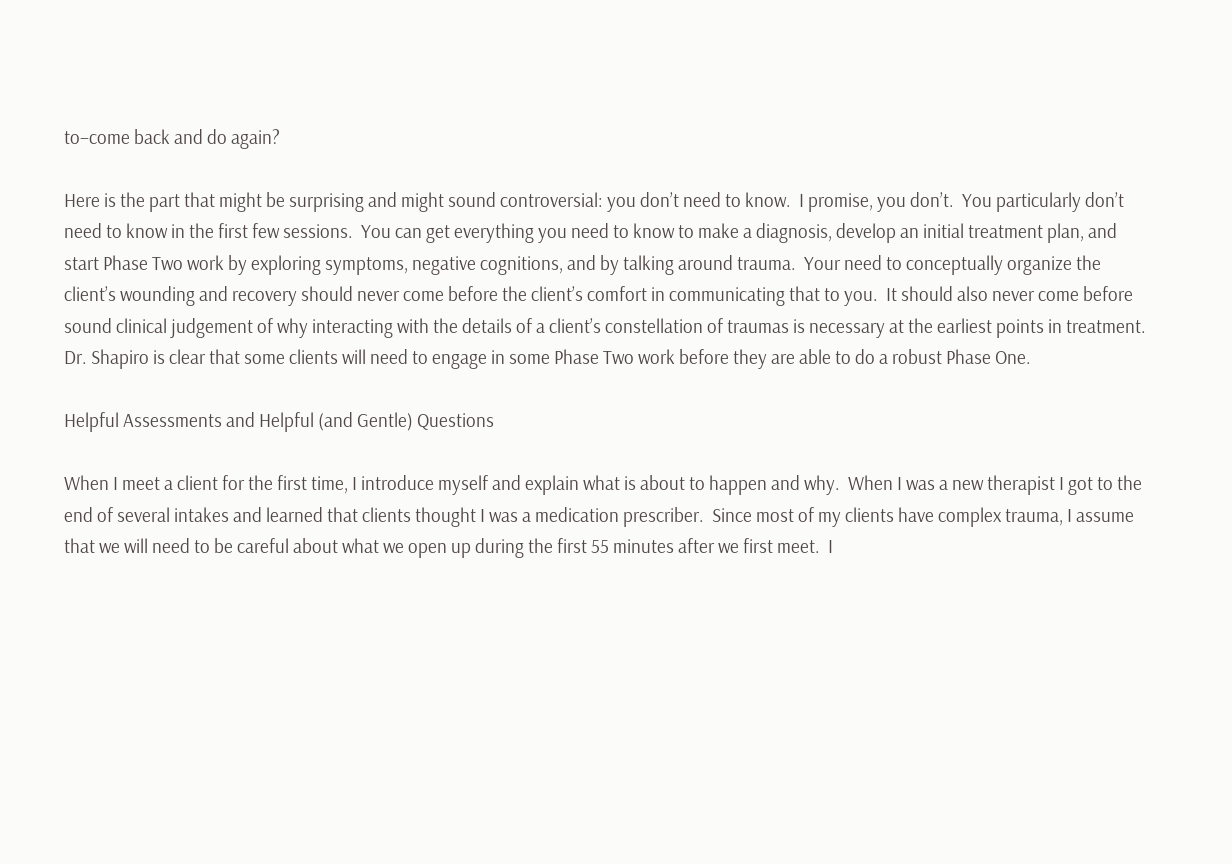to–come back and do again?

Here is the part that might be surprising and might sound controversial: you don’t need to know.  I promise, you don’t.  You particularly don’t need to know in the first few sessions.  You can get everything you need to know to make a diagnosis, develop an initial treatment plan, and start Phase Two work by exploring symptoms, negative cognitions, and by talking around trauma.  Your need to conceptually organize the client’s wounding and recovery should never come before the client’s comfort in communicating that to you.  It should also never come before sound clinical judgement of why interacting with the details of a client’s constellation of traumas is necessary at the earliest points in treatment.  Dr. Shapiro is clear that some clients will need to engage in some Phase Two work before they are able to do a robust Phase One.

Helpful Assessments and Helpful (and Gentle) Questions

When I meet a client for the first time, I introduce myself and explain what is about to happen and why.  When I was a new therapist I got to the end of several intakes and learned that clients thought I was a medication prescriber.  Since most of my clients have complex trauma, I assume that we will need to be careful about what we open up during the first 55 minutes after we first meet.  I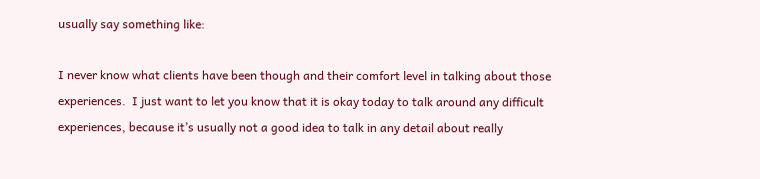usually say something like:

I never know what clients have been though and their comfort level in talking about those experiences.  I just want to let you know that it is okay today to talk around any difficult experiences, because it’s usually not a good idea to talk in any detail about really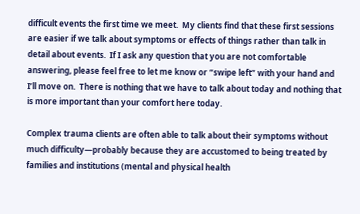difficult events the first time we meet.  My clients find that these first sessions are easier if we talk about symptoms or effects of things rather than talk in detail about events.  If I ask any question that you are not comfortable answering, please feel free to let me know or “swipe left” with your hand and I’ll move on.  There is nothing that we have to talk about today and nothing that is more important than your comfort here today.

Complex trauma clients are often able to talk about their symptoms without much difficulty—probably because they are accustomed to being treated by families and institutions (mental and physical health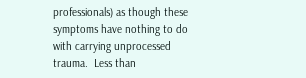professionals) as though these symptoms have nothing to do with carrying unprocessed trauma.  Less than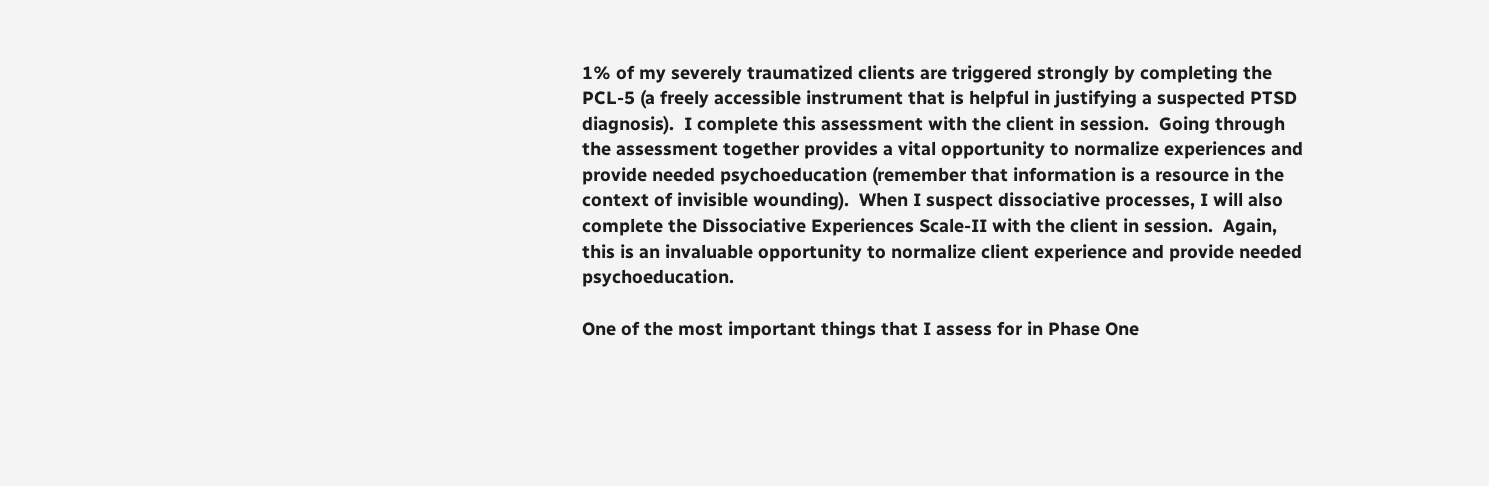1% of my severely traumatized clients are triggered strongly by completing the PCL-5 (a freely accessible instrument that is helpful in justifying a suspected PTSD diagnosis).  I complete this assessment with the client in session.  Going through the assessment together provides a vital opportunity to normalize experiences and provide needed psychoeducation (remember that information is a resource in the context of invisible wounding).  When I suspect dissociative processes, I will also complete the Dissociative Experiences Scale-II with the client in session.  Again, this is an invaluable opportunity to normalize client experience and provide needed psychoeducation.

One of the most important things that I assess for in Phase One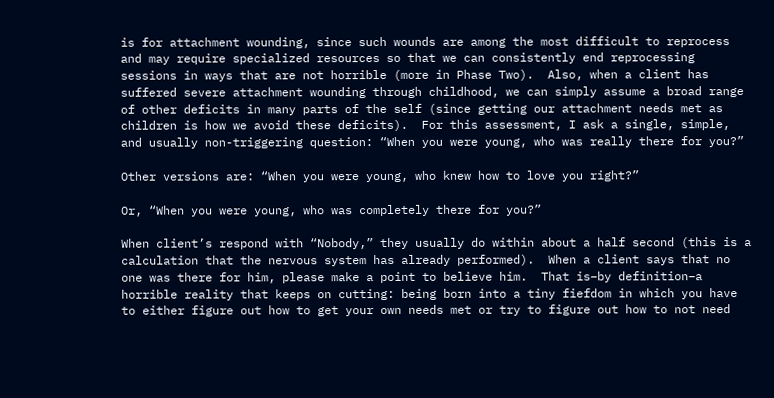is for attachment wounding, since such wounds are among the most difficult to reprocess and may require specialized resources so that we can consistently end reprocessing sessions in ways that are not horrible (more in Phase Two).  Also, when a client has suffered severe attachment wounding through childhood, we can simply assume a broad range of other deficits in many parts of the self (since getting our attachment needs met as children is how we avoid these deficits).  For this assessment, I ask a single, simple, and usually non-triggering question: “When you were young, who was really there for you?”

Other versions are: “When you were young, who knew how to love you right?”

Or, “When you were young, who was completely there for you?”

When client’s respond with “Nobody,” they usually do within about a half second (this is a calculation that the nervous system has already performed).  When a client says that no one was there for him, please make a point to believe him.  That is–by definition–a horrible reality that keeps on cutting: being born into a tiny fiefdom in which you have to either figure out how to get your own needs met or try to figure out how to not need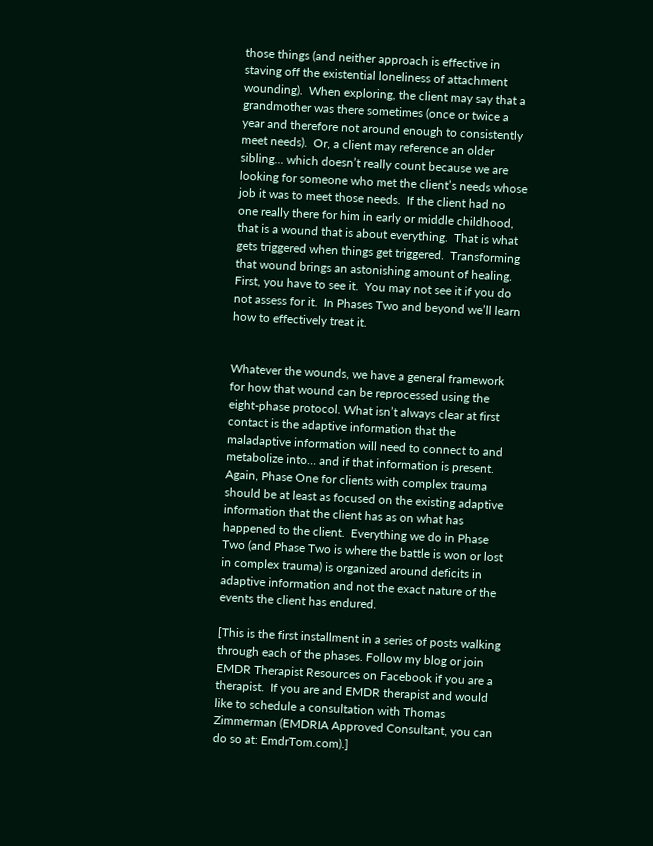those things (and neither approach is effective in staving off the existential loneliness of attachment wounding).  When exploring, the client may say that a grandmother was there sometimes (once or twice a year and therefore not around enough to consistently meet needs).  Or, a client may reference an older sibling… which doesn’t really count because we are looking for someone who met the client’s needs whose job it was to meet those needs.  If the client had no one really there for him in early or middle childhood, that is a wound that is about everything.  That is what gets triggered when things get triggered.  Transforming that wound brings an astonishing amount of healing.  First, you have to see it.  You may not see it if you do not assess for it.  In Phases Two and beyond we’ll learn how to effectively treat it.


Whatever the wounds, we have a general framework for how that wound can be reprocessed using the eight-phase protocol. What isn’t always clear at first contact is the adaptive information that the maladaptive information will need to connect to and metabolize into… and if that information is present.  Again, Phase One for clients with complex trauma should be at least as focused on the existing adaptive information that the client has as on what has happened to the client.  Everything we do in Phase Two (and Phase Two is where the battle is won or lost in complex trauma) is organized around deficits in adaptive information and not the exact nature of the events the client has endured.

[This is the first installment in a series of posts walking through each of the phases. Follow my blog or join EMDR Therapist Resources on Facebook if you are a therapist.  If you are and EMDR therapist and would like to schedule a consultation with Thomas Zimmerman (EMDRIA Approved Consultant, you can do so at: EmdrTom.com).]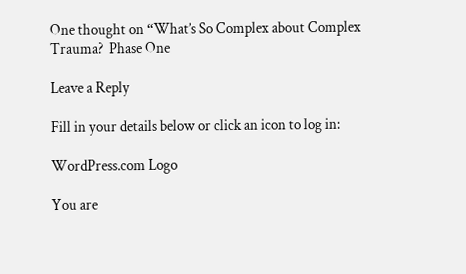One thought on “What’s So Complex about Complex Trauma?  Phase One

Leave a Reply

Fill in your details below or click an icon to log in:

WordPress.com Logo

You are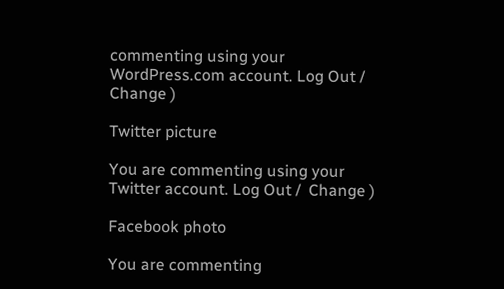commenting using your WordPress.com account. Log Out /  Change )

Twitter picture

You are commenting using your Twitter account. Log Out /  Change )

Facebook photo

You are commenting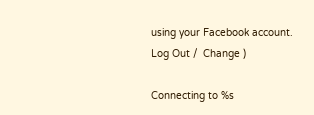using your Facebook account. Log Out /  Change )

Connecting to %s